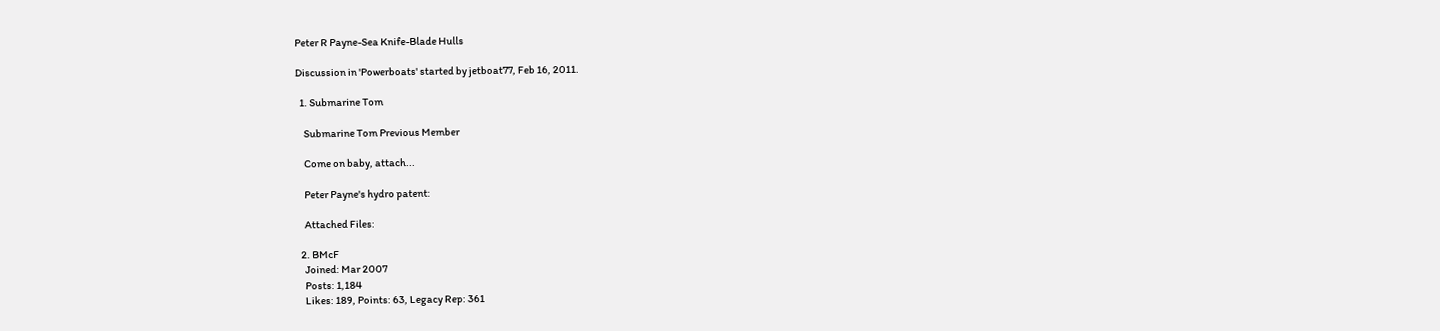Peter R Payne-Sea Knife-Blade Hulls

Discussion in 'Powerboats' started by jetboat77, Feb 16, 2011.

  1. Submarine Tom

    Submarine Tom Previous Member

    Come on baby, attach...

    Peter Payne's hydro patent:

    Attached Files:

  2. BMcF
    Joined: Mar 2007
    Posts: 1,184
    Likes: 189, Points: 63, Legacy Rep: 361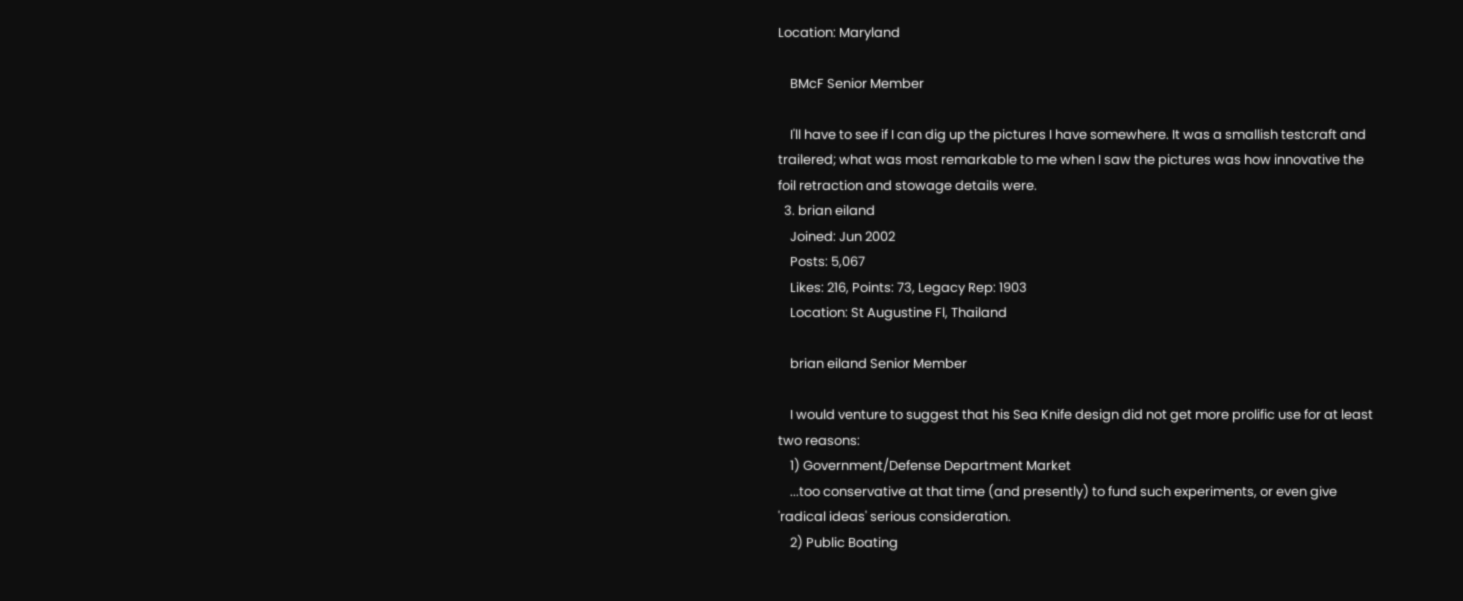Location: Maryland

    BMcF Senior Member

    I'll have to see if I can dig up the pictures I have somewhere. It was a smallish testcraft and trailered; what was most remarkable to me when I saw the pictures was how innovative the foil retraction and stowage details were.
  3. brian eiland
    Joined: Jun 2002
    Posts: 5,067
    Likes: 216, Points: 73, Legacy Rep: 1903
    Location: St Augustine Fl, Thailand

    brian eiland Senior Member

    I would venture to suggest that his Sea Knife design did not get more prolific use for at least two reasons:
    1) Government/Defense Department Market
    ...too conservative at that time (and presently) to fund such experiments, or even give 'radical ideas' serious consideration.
    2) Public Boating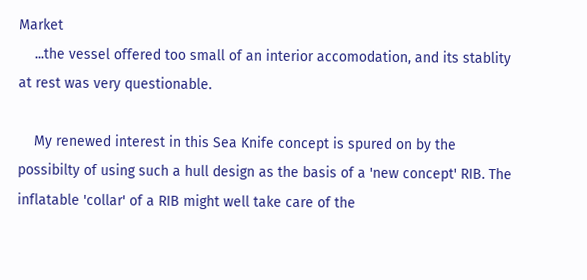Market
    ...the vessel offered too small of an interior accomodation, and its stablity at rest was very questionable.

    My renewed interest in this Sea Knife concept is spured on by the possibilty of using such a hull design as the basis of a 'new concept' RIB. The inflatable 'collar' of a RIB might well take care of the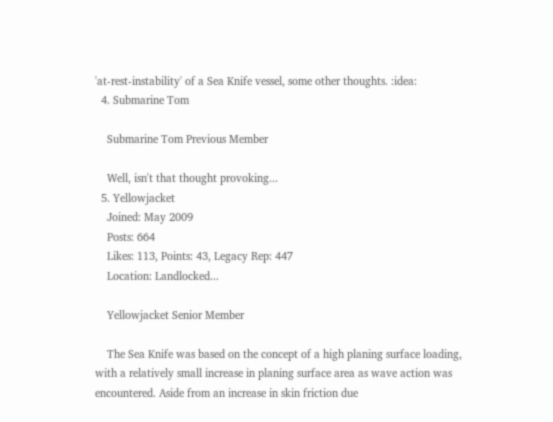'at-rest-instability' of a Sea Knife vessel, some other thoughts. :idea:
  4. Submarine Tom

    Submarine Tom Previous Member

    Well, isn't that thought provoking...
  5. Yellowjacket
    Joined: May 2009
    Posts: 664
    Likes: 113, Points: 43, Legacy Rep: 447
    Location: Landlocked...

    Yellowjacket Senior Member

    The Sea Knife was based on the concept of a high planing surface loading, with a relatively small increase in planing surface area as wave action was encountered. Aside from an increase in skin friction due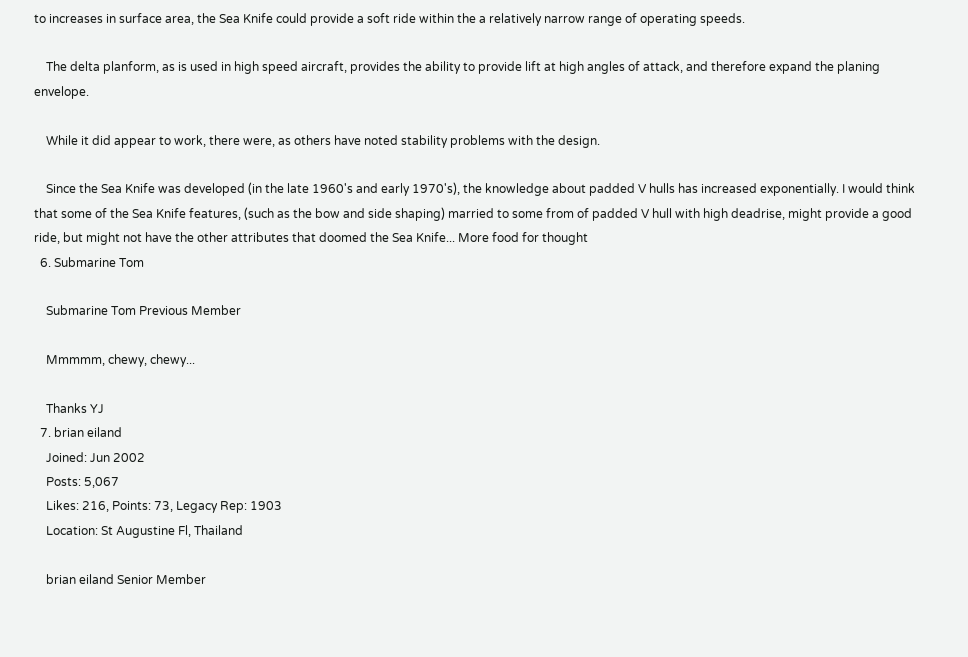to increases in surface area, the Sea Knife could provide a soft ride within the a relatively narrow range of operating speeds.

    The delta planform, as is used in high speed aircraft, provides the ability to provide lift at high angles of attack, and therefore expand the planing envelope.

    While it did appear to work, there were, as others have noted stability problems with the design.

    Since the Sea Knife was developed (in the late 1960's and early 1970's), the knowledge about padded V hulls has increased exponentially. I would think that some of the Sea Knife features, (such as the bow and side shaping) married to some from of padded V hull with high deadrise, might provide a good ride, but might not have the other attributes that doomed the Sea Knife... More food for thought
  6. Submarine Tom

    Submarine Tom Previous Member

    Mmmmm, chewy, chewy...

    Thanks YJ
  7. brian eiland
    Joined: Jun 2002
    Posts: 5,067
    Likes: 216, Points: 73, Legacy Rep: 1903
    Location: St Augustine Fl, Thailand

    brian eiland Senior Member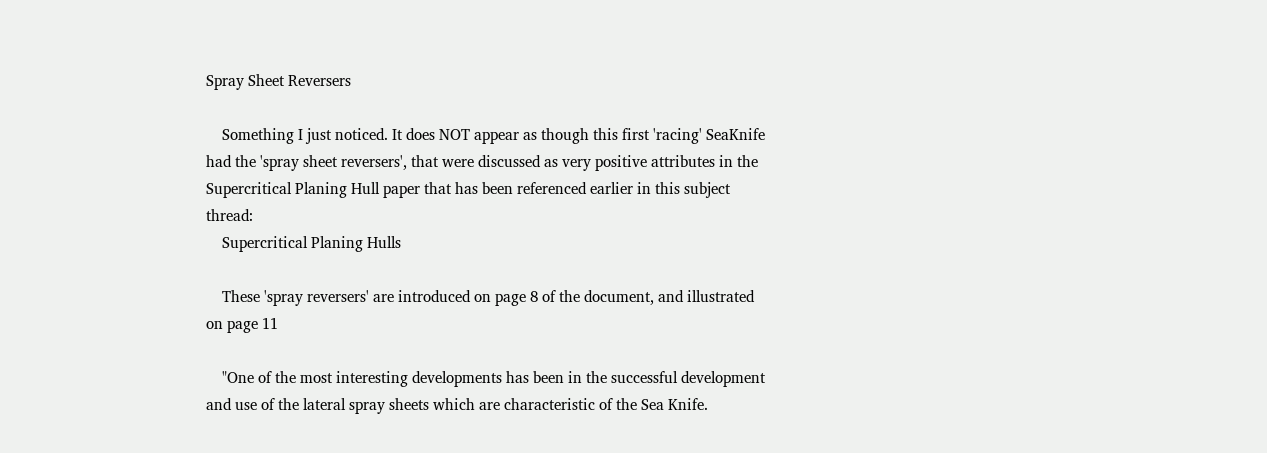Spray Sheet Reversers

    Something I just noticed. It does NOT appear as though this first 'racing' SeaKnife had the 'spray sheet reversers', that were discussed as very positive attributes in the Supercritical Planing Hull paper that has been referenced earlier in this subject thread:
    Supercritical Planing Hulls

    These 'spray reversers' are introduced on page 8 of the document, and illustrated on page 11

    "One of the most interesting developments has been in the successful development and use of the lateral spray sheets which are characteristic of the Sea Knife.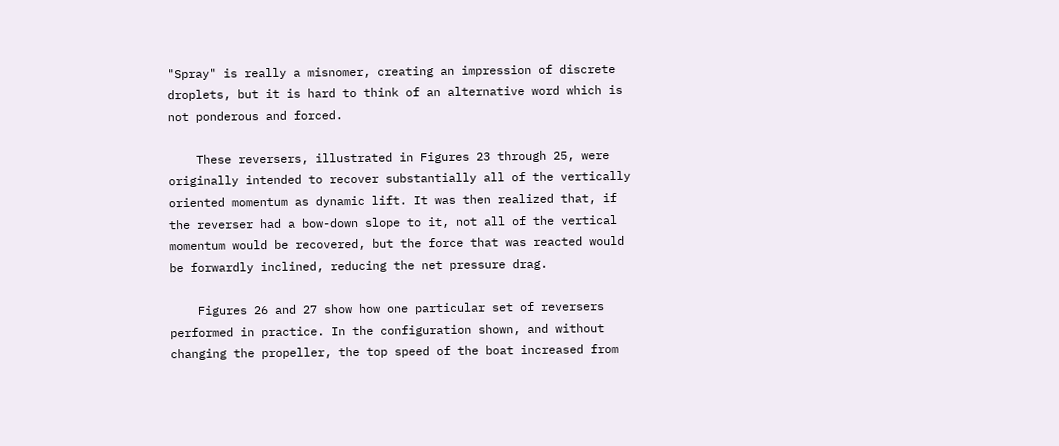"Spray" is really a misnomer, creating an impression of discrete droplets, but it is hard to think of an alternative word which is not ponderous and forced.

    These reversers, illustrated in Figures 23 through 25, were originally intended to recover substantially all of the vertically oriented momentum as dynamic lift. It was then realized that, if the reverser had a bow-down slope to it, not all of the vertical momentum would be recovered, but the force that was reacted would be forwardly inclined, reducing the net pressure drag.

    Figures 26 and 27 show how one particular set of reversers performed in practice. In the configuration shown, and without changing the propeller, the top speed of the boat increased from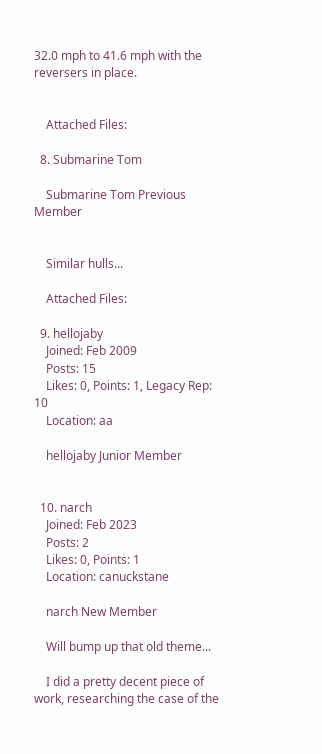32.0 mph to 41.6 mph with the reversers in place.


    Attached Files:

  8. Submarine Tom

    Submarine Tom Previous Member


    Similar hulls...

    Attached Files:

  9. hellojaby
    Joined: Feb 2009
    Posts: 15
    Likes: 0, Points: 1, Legacy Rep: 10
    Location: aa

    hellojaby Junior Member


  10. narch
    Joined: Feb 2023
    Posts: 2
    Likes: 0, Points: 1
    Location: canuckstane

    narch New Member

    Will bump up that old theme...

    I did a pretty decent piece of work, researching the case of the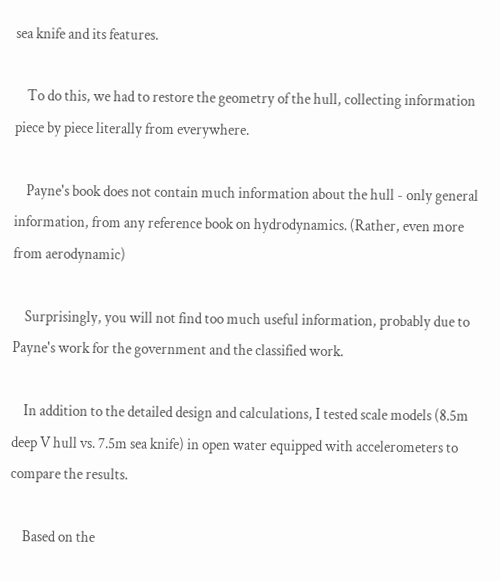sea knife and its features.

    To do this, we had to restore the geometry of the hull, collecting information piece by piece literally from everywhere.

    Payne's book does not contain much information about the hull - only general information, from any reference book on hydrodynamics. (Rather, even more from aerodynamic)

    Surprisingly, you will not find too much useful information, probably due to Payne's work for the government and the classified work.

    In addition to the detailed design and calculations, I tested scale models (8.5m deep V hull vs. 7.5m sea knife) in open water equipped with accelerometers to compare the results.

    Based on the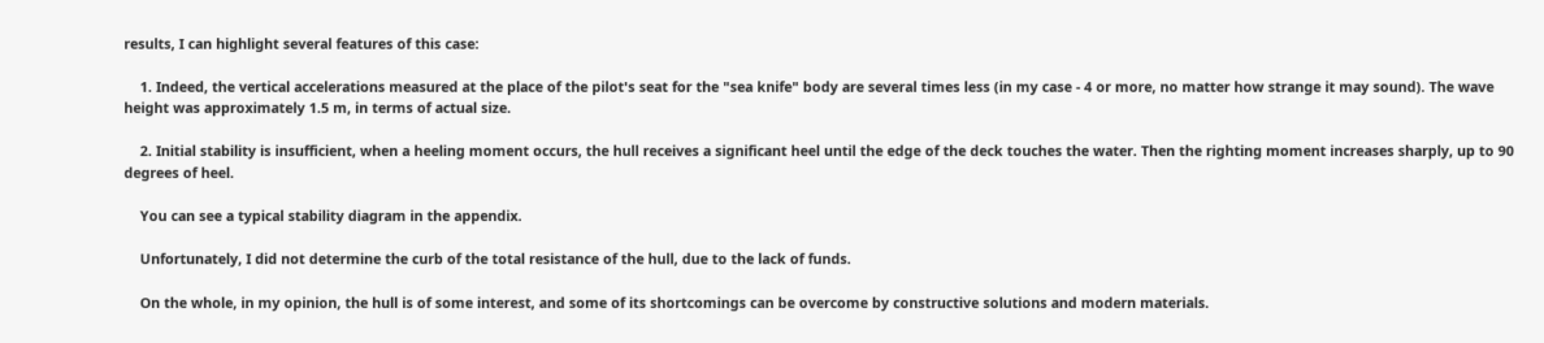results, I can highlight several features of this case:

    1. Indeed, the vertical accelerations measured at the place of the pilot's seat for the "sea knife" body are several times less (in my case - 4 or more, no matter how strange it may sound). The wave height was approximately 1.5 m, in terms of actual size.

    2. Initial stability is insufficient, when a heeling moment occurs, the hull receives a significant heel until the edge of the deck touches the water. Then the righting moment increases sharply, up to 90 degrees of heel.

    You can see a typical stability diagram in the appendix.

    Unfortunately, I did not determine the curb of the total resistance of the hull, due to the lack of funds.

    On the whole, in my opinion, the hull is of some interest, and some of its shortcomings can be overcome by constructive solutions and modern materials.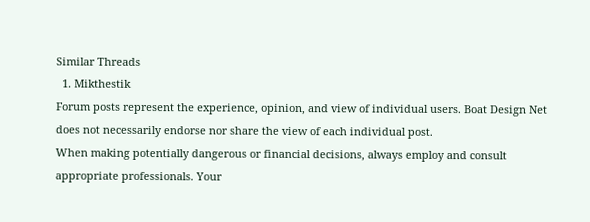Similar Threads
  1. Mikthestik
Forum posts represent the experience, opinion, and view of individual users. Boat Design Net does not necessarily endorse nor share the view of each individual post.
When making potentially dangerous or financial decisions, always employ and consult appropriate professionals. Your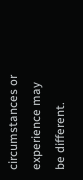circumstances or experience may be different.